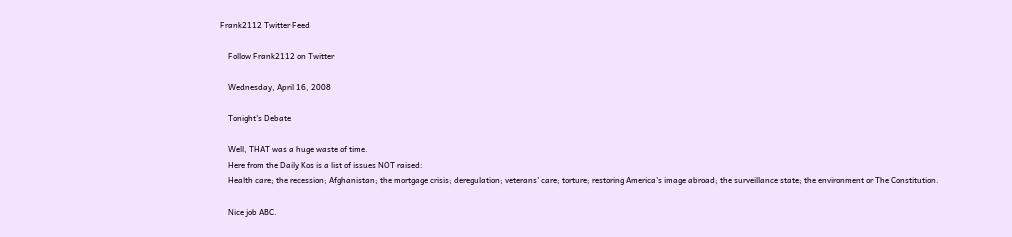Frank2112 Twitter Feed

    Follow Frank2112 on Twitter

    Wednesday, April 16, 2008

    Tonight's Debate

    Well, THAT was a huge waste of time.
    Here from the Daily Kos is a list of issues NOT raised:
    Health care; the recession; Afghanistan; the mortgage crisis; deregulation; veterans' care; torture; restoring America's image abroad; the surveillance state; the environment or The Constitution.

    Nice job ABC.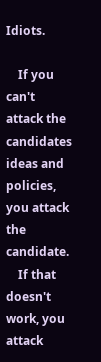Idiots.

    If you can't attack the candidates ideas and policies, you attack the candidate.
    If that doesn't work, you attack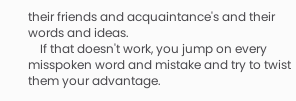their friends and acquaintance's and their words and ideas.
    If that doesn't work, you jump on every misspoken word and mistake and try to twist them your advantage.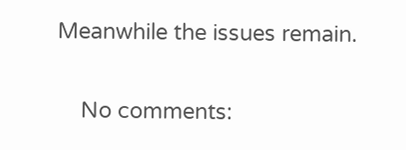Meanwhile the issues remain.

    No comments: